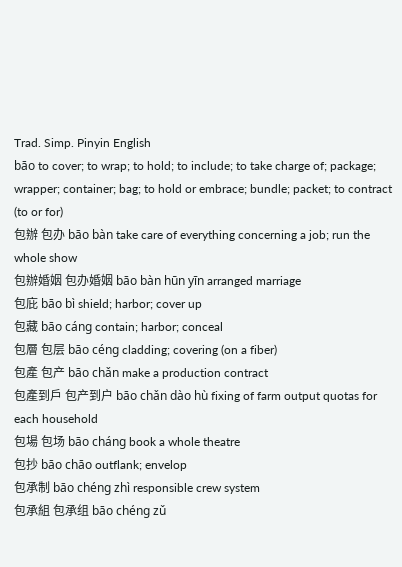Trad. Simp. Pinyin English
bāo to cover; to wrap; to hold; to include; to take charge of; package; wrapper; container; bag; to hold or embrace; bundle; packet; to contract (to or for)
包辦 包办 bāo bàn take care of everything concerning a job; run the whole show
包辦婚姻 包办婚姻 bāo bàn hūn yīn arranged marriage
包庇 bāo bì shield; harbor; cover up
包藏 bāo cáng contain; harbor; conceal
包層 包层 bāo céng cladding; covering (on a fiber)
包產 包产 bāo chǎn make a production contract
包產到戶 包产到户 bāo chǎn dào hù fixing of farm output quotas for each household
包場 包场 bāo cháng book a whole theatre
包抄 bāo chāo outflank; envelop
包承制 bāo chéng zhì responsible crew system
包承組 包承组 bāo chéng zǔ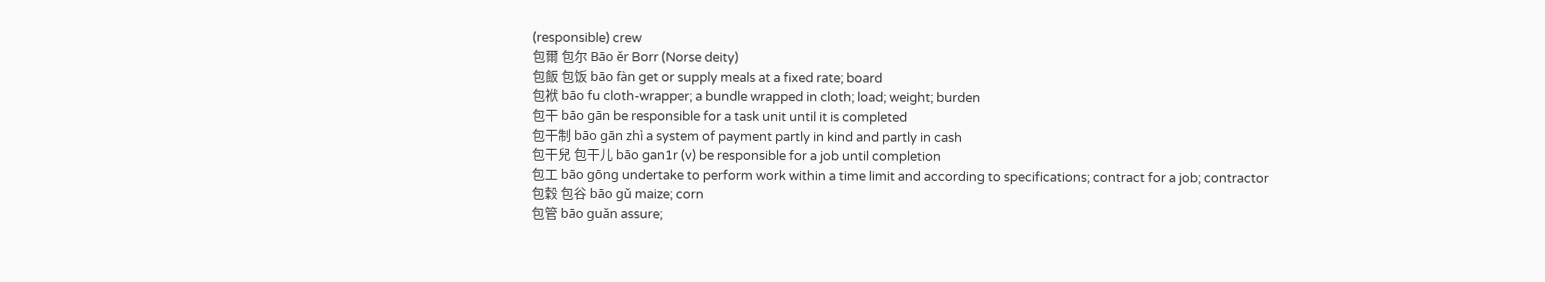(responsible) crew
包爾 包尔 Bāo ěr Borr (Norse deity)
包飯 包饭 bāo fàn get or supply meals at a fixed rate; board
包袱 bāo fu cloth-wrapper; a bundle wrapped in cloth; load; weight; burden
包干 bāo gān be responsible for a task unit until it is completed
包干制 bāo gān zhì a system of payment partly in kind and partly in cash
包干兒 包干儿 bāo gan1r (v) be responsible for a job until completion
包工 bāo gōng undertake to perform work within a time limit and according to specifications; contract for a job; contractor
包穀 包谷 bāo gǔ maize; corn
包管 bāo guǎn assure;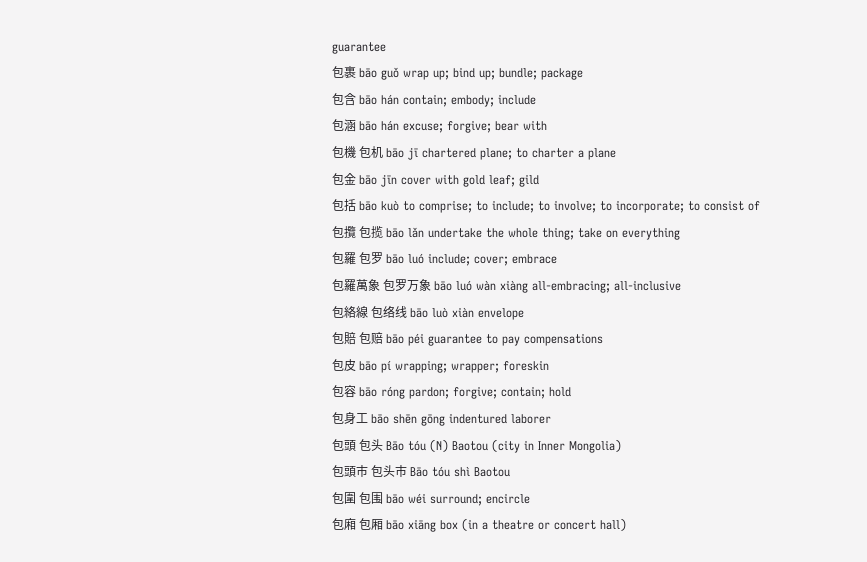guarantee
包裹 bāo guǒ wrap up; bind up; bundle; package
包含 bāo hán contain; embody; include
包涵 bāo hán excuse; forgive; bear with
包機 包机 bāo jī chartered plane; to charter a plane
包金 bāo jīn cover with gold leaf; gild
包括 bāo kuò to comprise; to include; to involve; to incorporate; to consist of
包攬 包揽 bāo lǎn undertake the whole thing; take on everything
包羅 包罗 bāo luó include; cover; embrace
包羅萬象 包罗万象 bāo luó wàn xiàng all-embracing; all-inclusive
包絡線 包络线 bāo luò xiàn envelope
包賠 包赔 bāo péi guarantee to pay compensations
包皮 bāo pí wrapping; wrapper; foreskin
包容 bāo róng pardon; forgive; contain; hold
包身工 bāo shēn gōng indentured laborer
包頭 包头 Bāo tóu (N) Baotou (city in Inner Mongolia)
包頭市 包头市 Bāo tóu shì Baotou
包圍 包围 bāo wéi surround; encircle
包廂 包厢 bāo xiāng box (in a theatre or concert hall)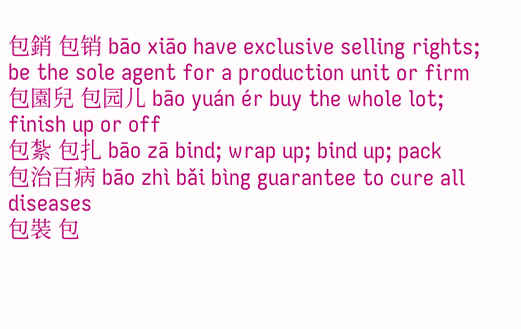包銷 包销 bāo xiāo have exclusive selling rights; be the sole agent for a production unit or firm
包園兒 包园儿 bāo yuán ér buy the whole lot; finish up or off
包紮 包扎 bāo zā bind; wrap up; bind up; pack
包治百病 bāo zhì bǎi bìng guarantee to cure all diseases
包裝 包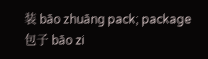装 bāo zhuāng pack; package
包子 bāo zi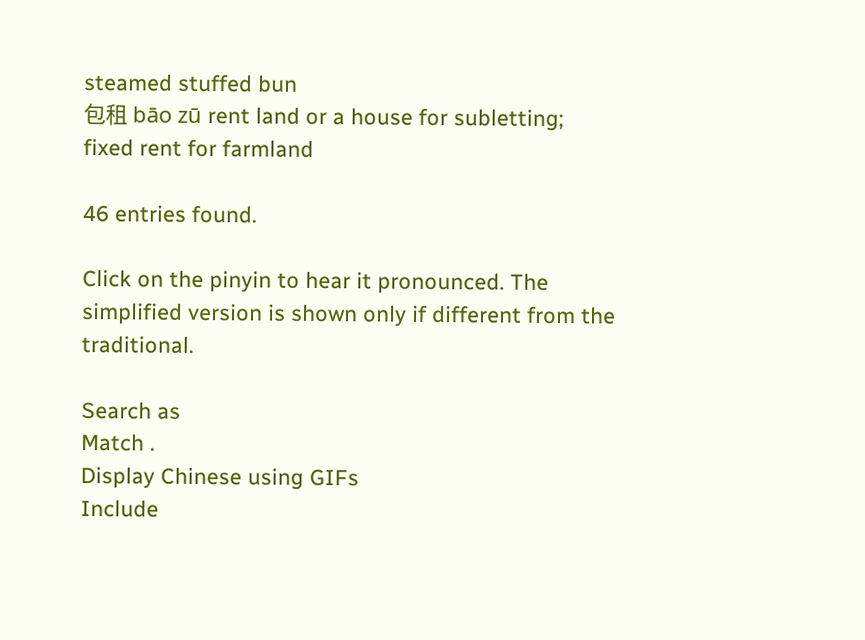steamed stuffed bun
包租 bāo zū rent land or a house for subletting; fixed rent for farmland

46 entries found.

Click on the pinyin to hear it pronounced. The simplified version is shown only if different from the traditional.

Search as
Match .
Display Chinese using GIFs
Include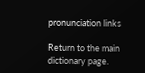pronunciation links

Return to the main dictionary page.